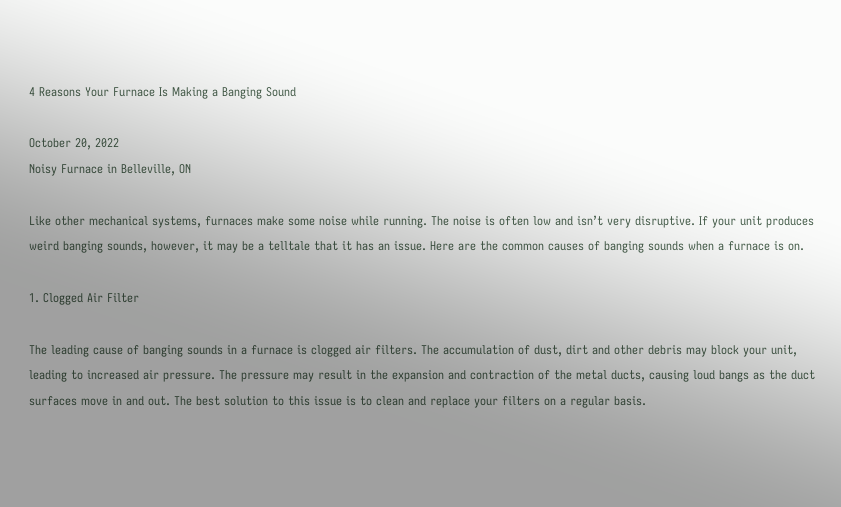4 Reasons Your Furnace Is Making a Banging Sound

October 20, 2022
Noisy Furnace in Belleville, ON

Like other mechanical systems, furnaces make some noise while running. The noise is often low and isn’t very disruptive. If your unit produces weird banging sounds, however, it may be a telltale that it has an issue. Here are the common causes of banging sounds when a furnace is on.

1. Clogged Air Filter

The leading cause of banging sounds in a furnace is clogged air filters. The accumulation of dust, dirt and other debris may block your unit, leading to increased air pressure. The pressure may result in the expansion and contraction of the metal ducts, causing loud bangs as the duct surfaces move in and out. The best solution to this issue is to clean and replace your filters on a regular basis.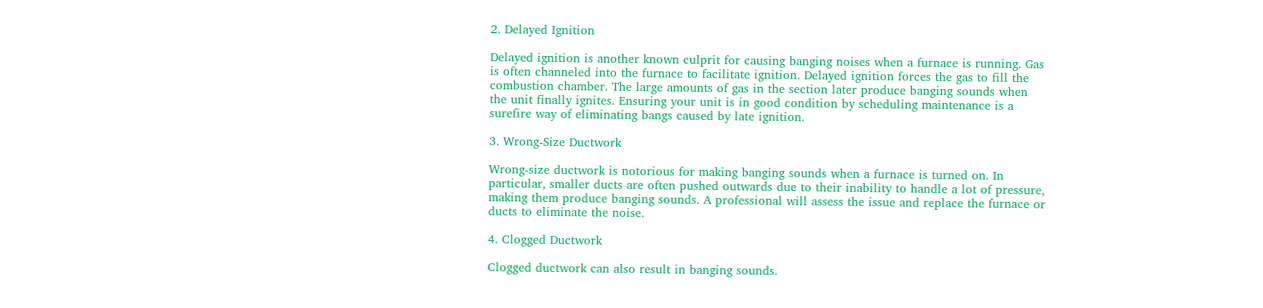2. Delayed Ignition

Delayed ignition is another known culprit for causing banging noises when a furnace is running. Gas is often channeled into the furnace to facilitate ignition. Delayed ignition forces the gas to fill the combustion chamber. The large amounts of gas in the section later produce banging sounds when the unit finally ignites. Ensuring your unit is in good condition by scheduling maintenance is a surefire way of eliminating bangs caused by late ignition.

3. Wrong-Size Ductwork

Wrong-size ductwork is notorious for making banging sounds when a furnace is turned on. In particular, smaller ducts are often pushed outwards due to their inability to handle a lot of pressure, making them produce banging sounds. A professional will assess the issue and replace the furnace or ducts to eliminate the noise.

4. Clogged Ductwork

Clogged ductwork can also result in banging sounds.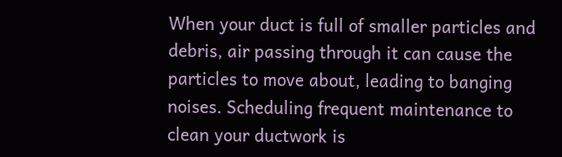When your duct is full of smaller particles and debris, air passing through it can cause the particles to move about, leading to banging noises. Scheduling frequent maintenance to clean your ductwork is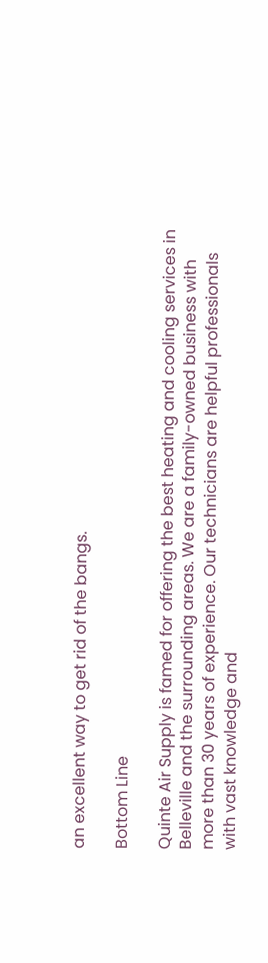an excellent way to get rid of the bangs.

Bottom Line

Quinte Air Supply is famed for offering the best heating and cooling services in Belleville and the surrounding areas. We are a family-owned business with more than 30 years of experience. Our technicians are helpful professionals with vast knowledge and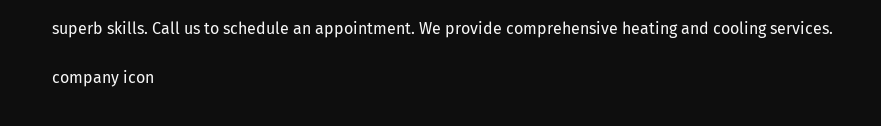superb skills. Call us to schedule an appointment. We provide comprehensive heating and cooling services.

company icon